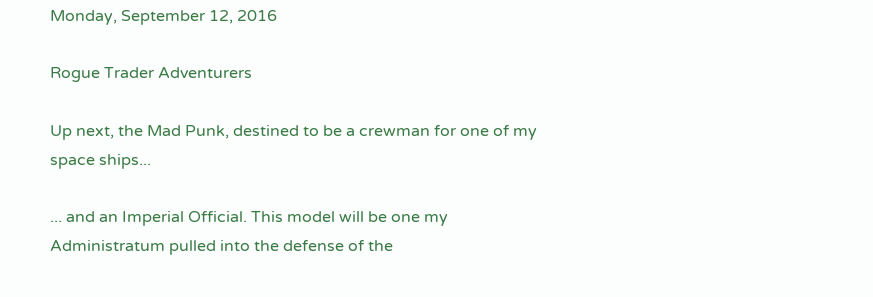Monday, September 12, 2016

Rogue Trader Adventurers

Up next, the Mad Punk, destined to be a crewman for one of my space ships...

... and an Imperial Official. This model will be one my Administratum pulled into the defense of the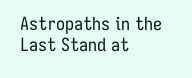Astropaths in the Last Stand at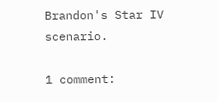Brandon's Star IV scenario.

1 comment: